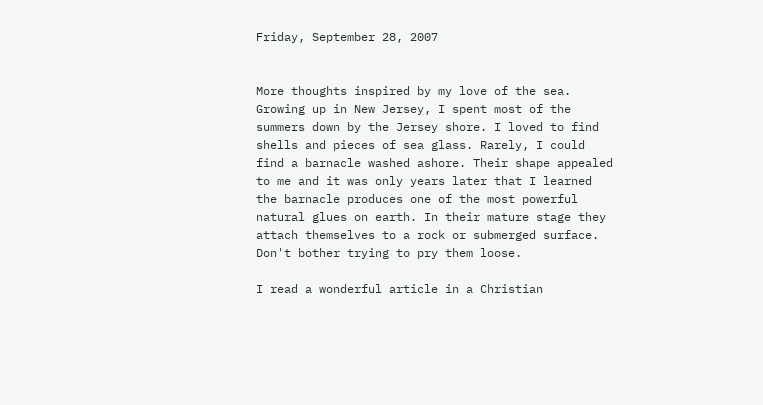Friday, September 28, 2007


More thoughts inspired by my love of the sea. Growing up in New Jersey, I spent most of the summers down by the Jersey shore. I loved to find shells and pieces of sea glass. Rarely, I could find a barnacle washed ashore. Their shape appealed to me and it was only years later that I learned the barnacle produces one of the most powerful natural glues on earth. In their mature stage they attach themselves to a rock or submerged surface. Don't bother trying to pry them loose.

I read a wonderful article in a Christian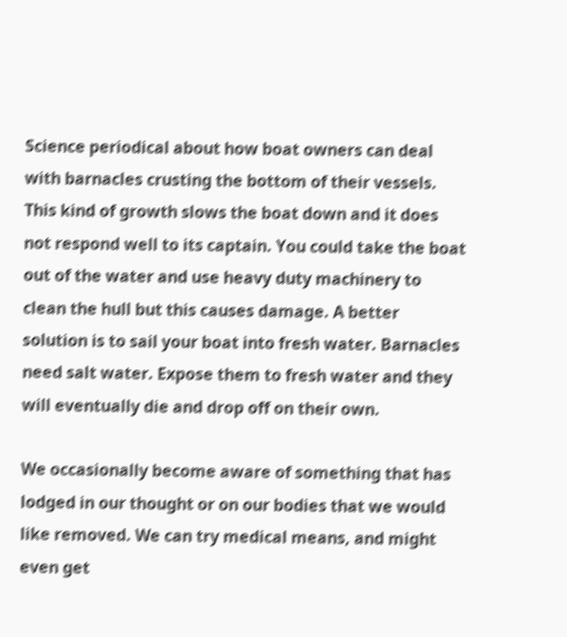Science periodical about how boat owners can deal with barnacles crusting the bottom of their vessels. This kind of growth slows the boat down and it does not respond well to its captain. You could take the boat out of the water and use heavy duty machinery to clean the hull but this causes damage. A better solution is to sail your boat into fresh water. Barnacles need salt water. Expose them to fresh water and they will eventually die and drop off on their own.

We occasionally become aware of something that has lodged in our thought or on our bodies that we would like removed. We can try medical means, and might even get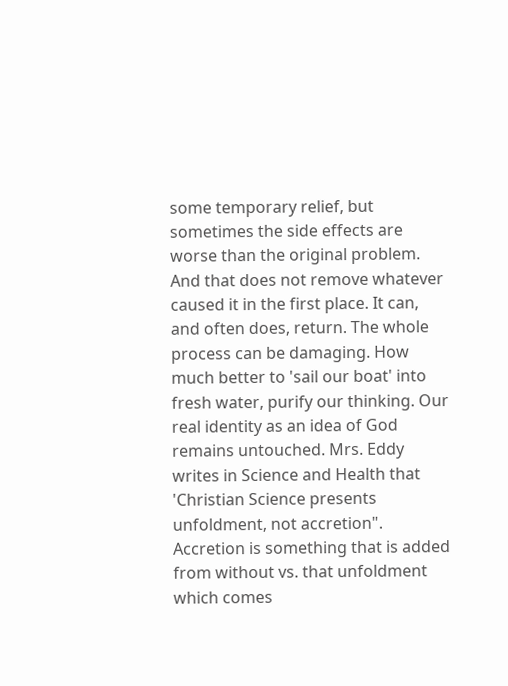some temporary relief, but sometimes the side effects are worse than the original problem. And that does not remove whatever caused it in the first place. It can, and often does, return. The whole process can be damaging. How much better to 'sail our boat' into fresh water, purify our thinking. Our real identity as an idea of God remains untouched. Mrs. Eddy writes in Science and Health that 'Christian Science presents unfoldment, not accretion". Accretion is something that is added from without vs. that unfoldment which comes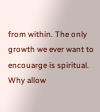from within. The only growth we ever want to encouarge is spiritual. Why allow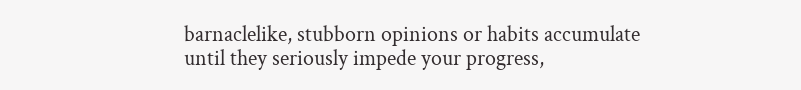barnaclelike, stubborn opinions or habits accumulate until they seriously impede your progress,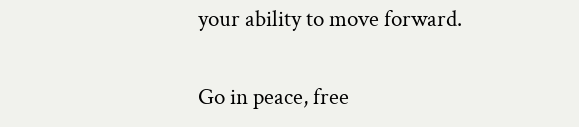your ability to move forward.

Go in peace, free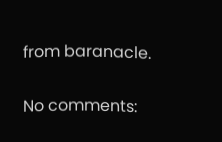from baranacle.

No comments: